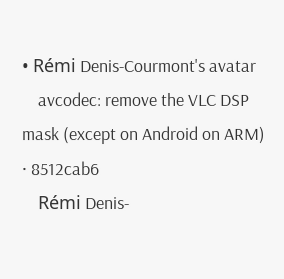• Rémi Denis-Courmont's avatar
    avcodec: remove the VLC DSP mask (except on Android on ARM) · 8512cab6
    Rémi Denis-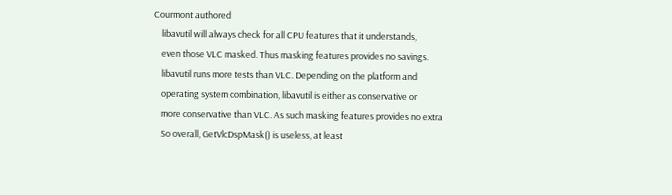Courmont authored
    libavutil will always check for all CPU features that it understands,
    even those VLC masked. Thus masking features provides no savings.
    libavutil runs more tests than VLC. Depending on the platform and
    operating system combination, libavutil is either as conservative or
    more conservative than VLC. As such masking features provides no extra
    So overall, GetVlcDspMask() is useless, at least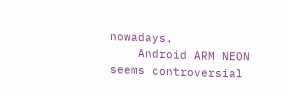nowadays.
    Android ARM NEON seems controversial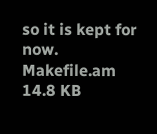so it is kept for now.
Makefile.am 14.8 KB